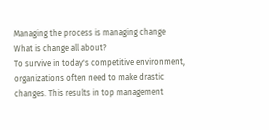Managing the process is managing change
What is change all about?
To survive in today's competitive environment, organizations often need to make drastic changes. This results in top management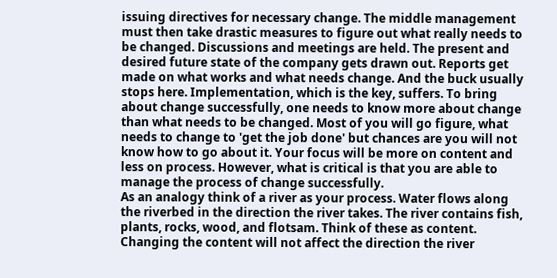issuing directives for necessary change. The middle management must then take drastic measures to figure out what really needs to be changed. Discussions and meetings are held. The present and desired future state of the company gets drawn out. Reports get made on what works and what needs change. And the buck usually stops here. Implementation, which is the key, suffers. To bring about change successfully, one needs to know more about change than what needs to be changed. Most of you will go figure, what needs to change to 'get the job done' but chances are you will not know how to go about it. Your focus will be more on content and less on process. However, what is critical is that you are able to manage the process of change successfully.
As an analogy think of a river as your process. Water flows along the riverbed in the direction the river takes. The river contains fish, plants, rocks, wood, and flotsam. Think of these as content. Changing the content will not affect the direction the river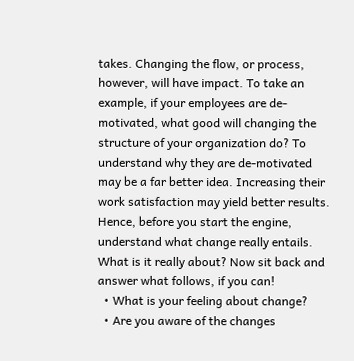takes. Changing the flow, or process, however, will have impact. To take an example, if your employees are de-motivated, what good will changing the structure of your organization do? To understand why they are de-motivated may be a far better idea. Increasing their work satisfaction may yield better results. Hence, before you start the engine, understand what change really entails. What is it really about? Now sit back and answer what follows, if you can!
  • What is your feeling about change?
  • Are you aware of the changes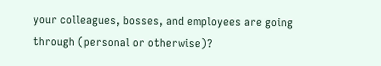your colleagues, bosses, and employees are going through (personal or otherwise)?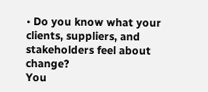• Do you know what your clients, suppliers, and stakeholders feel about change?
You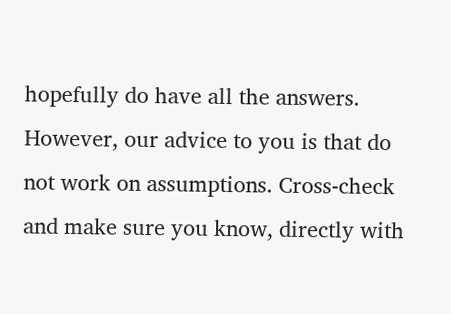hopefully do have all the answers. However, our advice to you is that do not work on assumptions. Cross-check and make sure you know, directly with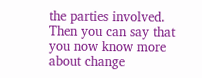the parties involved. Then you can say that you now know more about change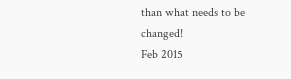than what needs to be changed!
Feb 2015